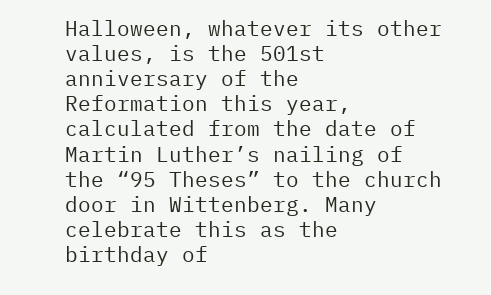Halloween, whatever its other values, is the 501st anniversary of the Reformation this year, calculated from the date of Martin Luther’s nailing of the “95 Theses” to the church door in Wittenberg. Many celebrate this as the birthday of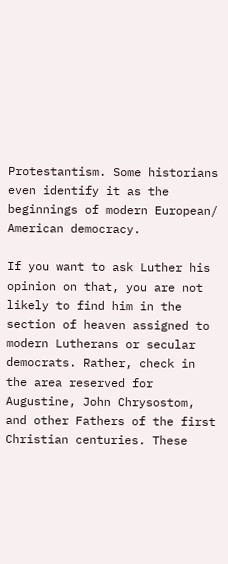Protestantism. Some historians even identify it as the beginnings of modern European/ American democracy.

If you want to ask Luther his opinion on that, you are not likely to find him in the section of heaven assigned to modern Lutherans or secular democrats. Rather, check in the area reserved for Augustine, John Chrysostom, and other Fathers of the first Christian centuries. These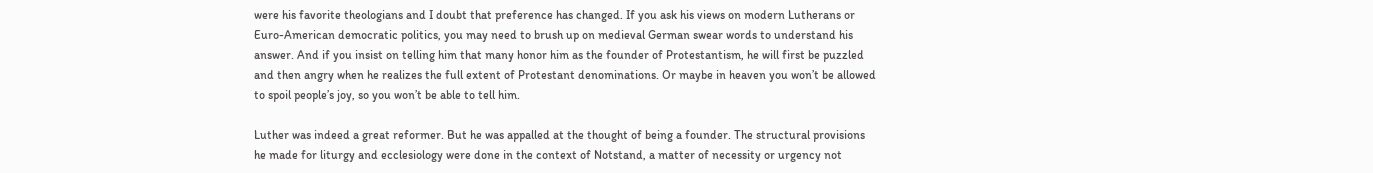were his favorite theologians and I doubt that preference has changed. If you ask his views on modern Lutherans or Euro-American democratic politics, you may need to brush up on medieval German swear words to understand his answer. And if you insist on telling him that many honor him as the founder of Protestantism, he will first be puzzled and then angry when he realizes the full extent of Protestant denominations. Or maybe in heaven you won’t be allowed to spoil people’s joy, so you won’t be able to tell him.

Luther was indeed a great reformer. But he was appalled at the thought of being a founder. The structural provisions he made for liturgy and ecclesiology were done in the context of Notstand, a matter of necessity or urgency not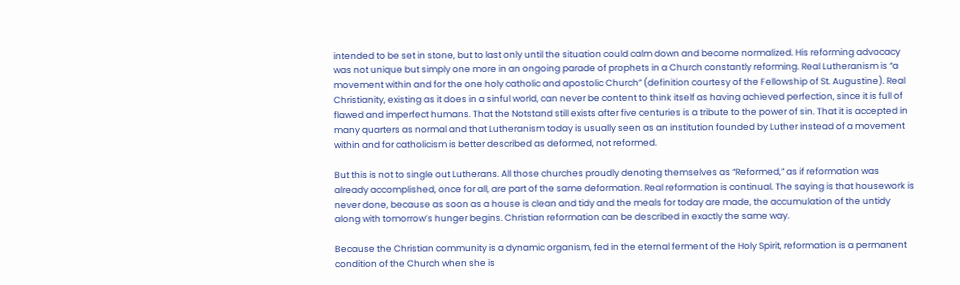intended to be set in stone, but to last only until the situation could calm down and become normalized. His reforming advocacy was not unique but simply one more in an ongoing parade of prophets in a Church constantly reforming. Real Lutheranism is “a movement within and for the one holy catholic and apostolic Church” (definition courtesy of the Fellowship of St. Augustine). Real Christianity, existing as it does in a sinful world, can never be content to think itself as having achieved perfection, since it is full of flawed and imperfect humans. That the Notstand still exists after five centuries is a tribute to the power of sin. That it is accepted in many quarters as normal and that Lutheranism today is usually seen as an institution founded by Luther instead of a movement within and for catholicism is better described as deformed, not reformed.

But this is not to single out Lutherans. All those churches proudly denoting themselves as “Reformed,” as if reformation was already accomplished, once for all, are part of the same deformation. Real reformation is continual. The saying is that housework is never done, because as soon as a house is clean and tidy and the meals for today are made, the accumulation of the untidy along with tomorrow’s hunger begins. Christian reformation can be described in exactly the same way.

Because the Christian community is a dynamic organism, fed in the eternal ferment of the Holy Spirit, reformation is a permanent condition of the Church when she is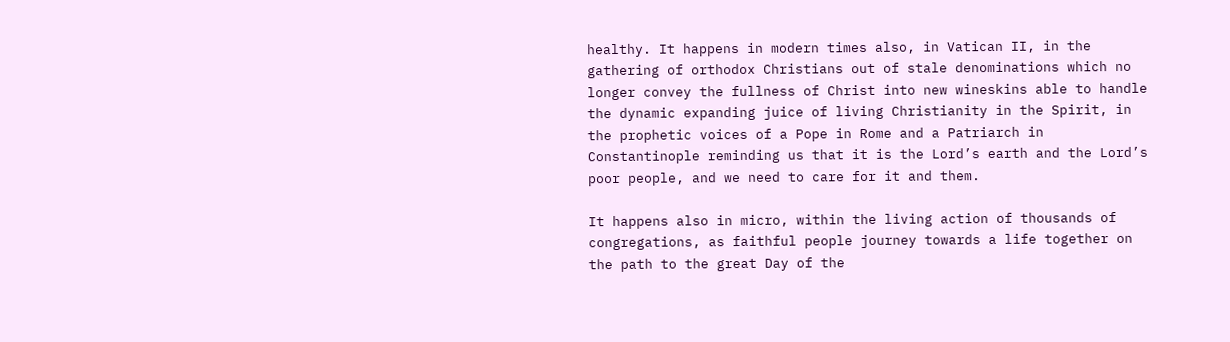healthy. It happens in modern times also, in Vatican II, in the gathering of orthodox Christians out of stale denominations which no longer convey the fullness of Christ into new wineskins able to handle the dynamic expanding juice of living Christianity in the Spirit, in the prophetic voices of a Pope in Rome and a Patriarch in Constantinople reminding us that it is the Lord’s earth and the Lord’s poor people, and we need to care for it and them.

It happens also in micro, within the living action of thousands of congregations, as faithful people journey towards a life together on the path to the great Day of the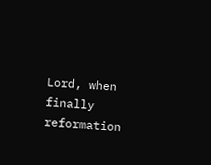Lord, when finally reformation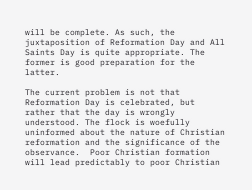will be complete. As such, the juxtaposition of Reformation Day and All Saints Day is quite appropriate. The former is good preparation for the latter.

The current problem is not that Reformation Day is celebrated, but rather that the day is wrongly understood. The flock is woefully uninformed about the nature of Christian reformation and the significance of the observance.  Poor Christian formation will lead predictably to poor Christian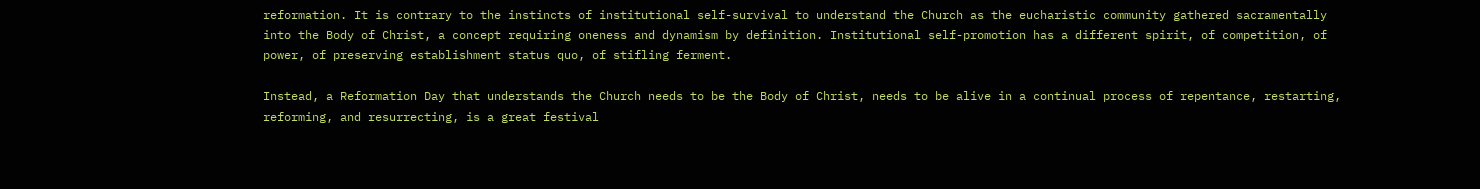reformation. It is contrary to the instincts of institutional self-survival to understand the Church as the eucharistic community gathered sacramentally into the Body of Christ, a concept requiring oneness and dynamism by definition. Institutional self-promotion has a different spirit, of competition, of power, of preserving establishment status quo, of stifling ferment.

Instead, a Reformation Day that understands the Church needs to be the Body of Christ, needs to be alive in a continual process of repentance, restarting, reforming, and resurrecting, is a great festival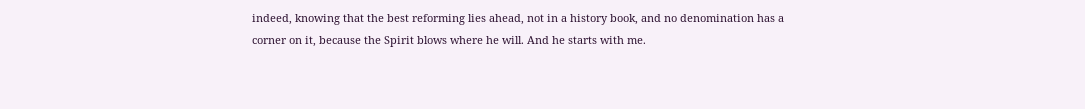indeed, knowing that the best reforming lies ahead, not in a history book, and no denomination has a corner on it, because the Spirit blows where he will. And he starts with me.